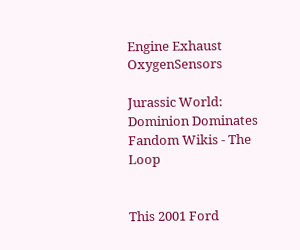Engine Exhaust OxygenSensors

Jurassic World: Dominion Dominates Fandom Wikis - The Loop


This 2001 Ford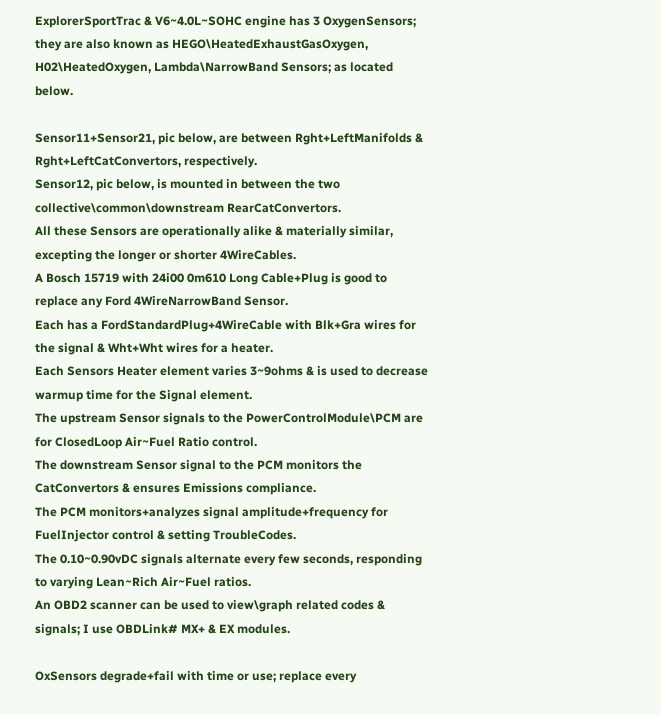ExplorerSportTrac & V6~4.0L~SOHC engine has 3 OxygenSensors; they are also known as HEGO\HeatedExhaustGasOxygen, H02\HeatedOxygen, Lambda\NarrowBand Sensors; as located below.

Sensor11+Sensor21, pic below, are between Rght+LeftManifolds & Rght+LeftCatConvertors, respectively.
Sensor12, pic below, is mounted in between the two collective\common\downstream RearCatConvertors.
All these Sensors are operationally alike & materially similar, excepting the longer or shorter 4WireCables.
A Bosch 15719 with 24i00 0m610 Long Cable+Plug is good to replace any Ford 4WireNarrowBand Sensor.
Each has a FordStandardPlug+4WireCable with Blk+Gra wires for the signal & Wht+Wht wires for a heater.
Each Sensors Heater element varies 3~9ohms & is used to decrease warmup time for the Signal element.
The upstream Sensor signals to the PowerControlModule\PCM are for ClosedLoop Air~Fuel Ratio control.
The downstream Sensor signal to the PCM monitors the CatConvertors & ensures Emissions compliance.
The PCM monitors+analyzes signal amplitude+frequency for FuelInjector control & setting TroubleCodes.
The 0.10~0.90vDC signals alternate every few seconds, responding to varying Lean~Rich Air~Fuel ratios.
An OBD2 scanner can be used to view\graph related codes & signals; I use OBDLink# MX+ & EX modules.

OxSensors degrade+fail with time or use; replace every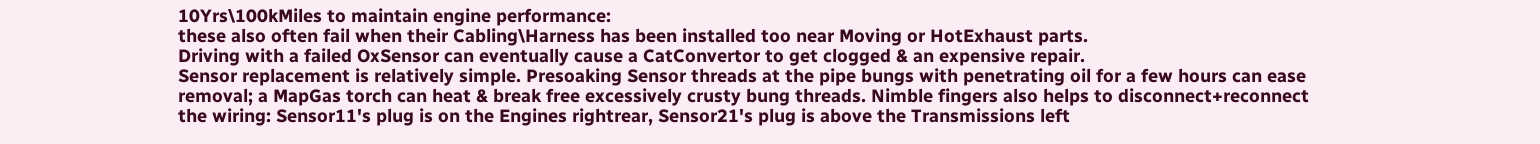10Yrs\100kMiles to maintain engine performance:
these also often fail when their Cabling\Harness has been installed too near Moving or HotExhaust parts.
Driving with a failed OxSensor can eventually cause a CatConvertor to get clogged & an expensive repair.
Sensor replacement is relatively simple. Presoaking Sensor threads at the pipe bungs with penetrating oil for a few hours can ease removal; a MapGas torch can heat & break free excessively crusty bung threads. Nimble fingers also helps to disconnect+reconnect the wiring: Sensor11's plug is on the Engines rightrear, Sensor21's plug is above the Transmissions left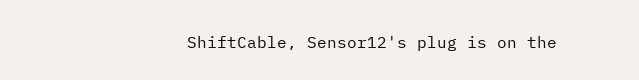ShiftCable, Sensor12's plug is on the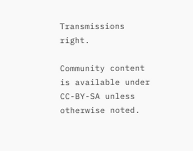Transmissions right.

Community content is available under CC-BY-SA unless otherwise noted.